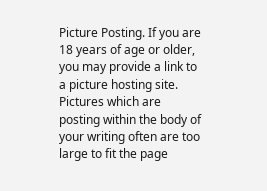Picture Posting. If you are 18 years of age or older, you may provide a link to a picture hosting site. Pictures which are posting within the body of your writing often are too large to fit the page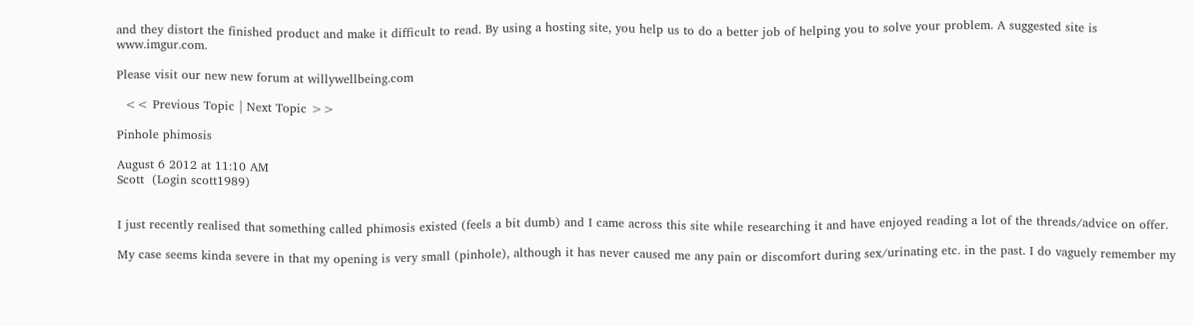and they distort the finished product and make it difficult to read. By using a hosting site, you help us to do a better job of helping you to solve your problem. A suggested site is www.imgur.com.

Please visit our new new forum at willywellbeing.com

  << Previous Topic | Next Topic >>

Pinhole phimosis

August 6 2012 at 11:10 AM
Scott  (Login scott1989)


I just recently realised that something called phimosis existed (feels a bit dumb) and I came across this site while researching it and have enjoyed reading a lot of the threads/advice on offer.

My case seems kinda severe in that my opening is very small (pinhole), although it has never caused me any pain or discomfort during sex/urinating etc. in the past. I do vaguely remember my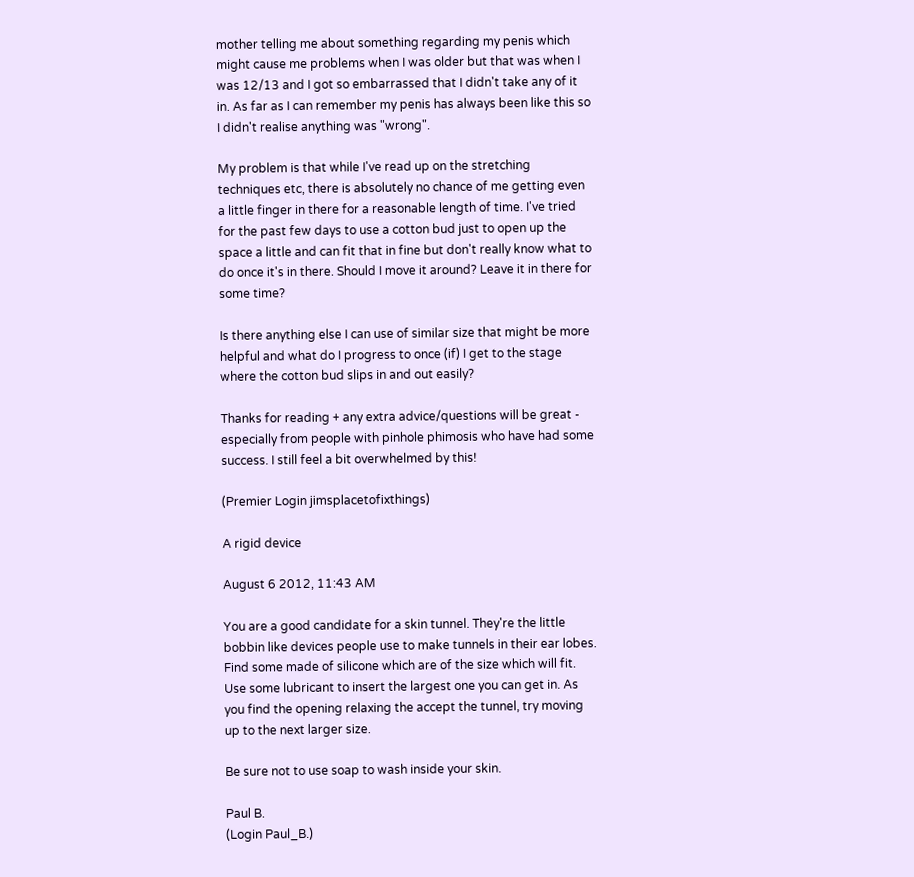mother telling me about something regarding my penis which might cause me problems when I was older but that was when I was 12/13 and I got so embarrassed that I didn't take any of it in. As far as I can remember my penis has always been like this so I didn't realise anything was "wrong".

My problem is that while I've read up on the stretching techniques etc, there is absolutely no chance of me getting even a little finger in there for a reasonable length of time. I've tried for the past few days to use a cotton bud just to open up the space a little and can fit that in fine but don't really know what to do once it's in there. Should I move it around? Leave it in there for some time?

Is there anything else I can use of similar size that might be more helpful and what do I progress to once (if) I get to the stage where the cotton bud slips in and out easily?

Thanks for reading + any extra advice/questions will be great - especially from people with pinhole phimosis who have had some success. I still feel a bit overwhelmed by this!

(Premier Login jimsplacetofixthings)

A rigid device

August 6 2012, 11:43 AM

You are a good candidate for a skin tunnel. They're the little bobbin like devices people use to make tunnels in their ear lobes. Find some made of silicone which are of the size which will fit. Use some lubricant to insert the largest one you can get in. As you find the opening relaxing the accept the tunnel, try moving up to the next larger size.

Be sure not to use soap to wash inside your skin.

Paul B.
(Login Paul_B.)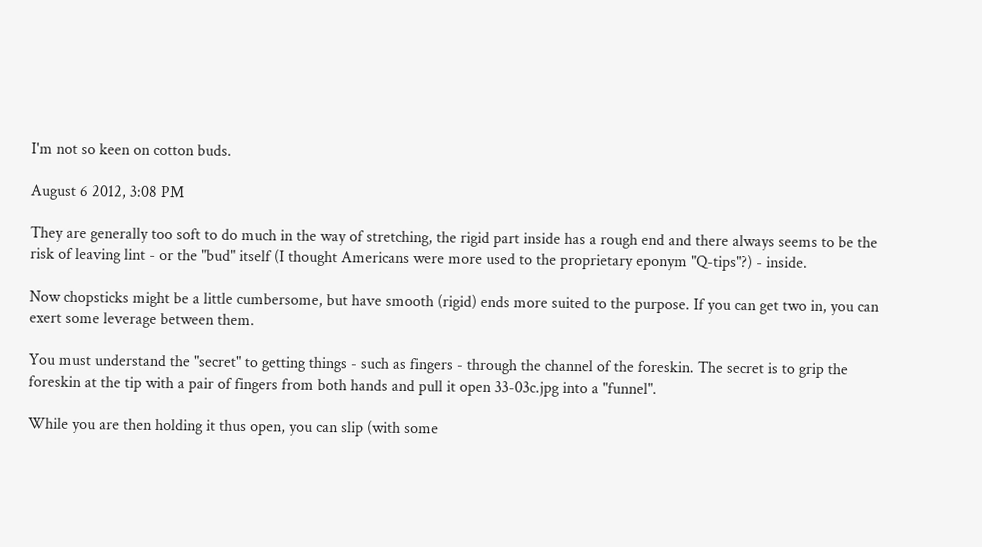I'm not so keen on cotton buds.

August 6 2012, 3:08 PM

They are generally too soft to do much in the way of stretching, the rigid part inside has a rough end and there always seems to be the risk of leaving lint - or the "bud" itself (I thought Americans were more used to the proprietary eponym "Q-tips"?) - inside.

Now chopsticks might be a little cumbersome, but have smooth (rigid) ends more suited to the purpose. If you can get two in, you can exert some leverage between them.

You must understand the "secret" to getting things - such as fingers - through the channel of the foreskin. The secret is to grip the foreskin at the tip with a pair of fingers from both hands and pull it open 33-03c.jpg into a "funnel".

While you are then holding it thus open, you can slip (with some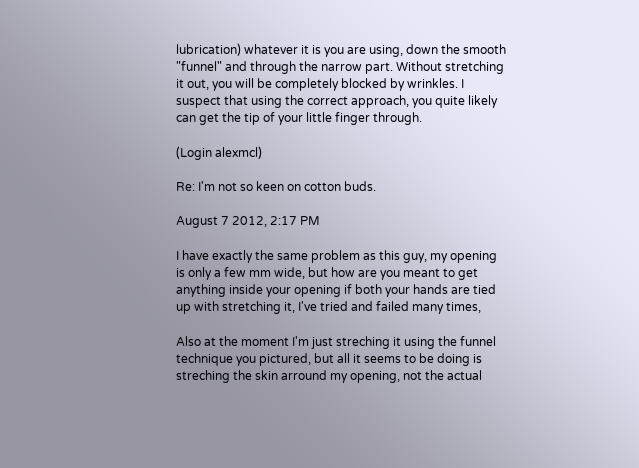lubrication) whatever it is you are using, down the smooth "funnel" and through the narrow part. Without stretching it out, you will be completely blocked by wrinkles. I suspect that using the correct approach, you quite likely can get the tip of your little finger through.

(Login alexmcl)

Re: I'm not so keen on cotton buds.

August 7 2012, 2:17 PM

I have exactly the same problem as this guy, my opening is only a few mm wide, but how are you meant to get anything inside your opening if both your hands are tied up with stretching it, I've tried and failed many times,

Also at the moment I'm just streching it using the funnel technique you pictured, but all it seems to be doing is streching the skin arround my opening, not the actual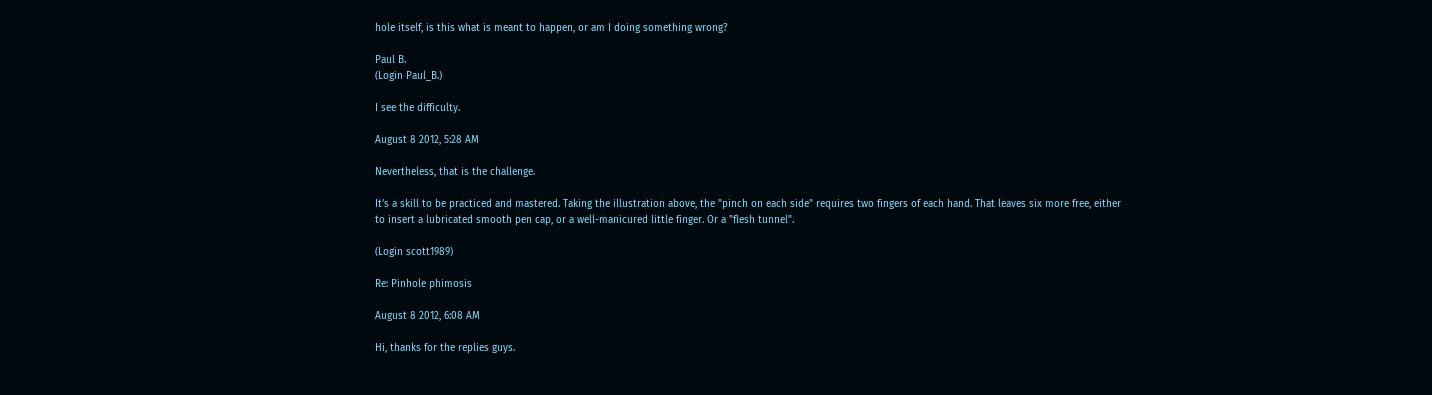hole itself, is this what is meant to happen, or am I doing something wrong?

Paul B.
(Login Paul_B.)

I see the difficulty.

August 8 2012, 5:28 AM

Nevertheless, that is the challenge.

It's a skill to be practiced and mastered. Taking the illustration above, the "pinch on each side" requires two fingers of each hand. That leaves six more free, either to insert a lubricated smooth pen cap, or a well-manicured little finger. Or a "flesh tunnel".

(Login scott1989)

Re: Pinhole phimosis

August 8 2012, 6:08 AM

Hi, thanks for the replies guys.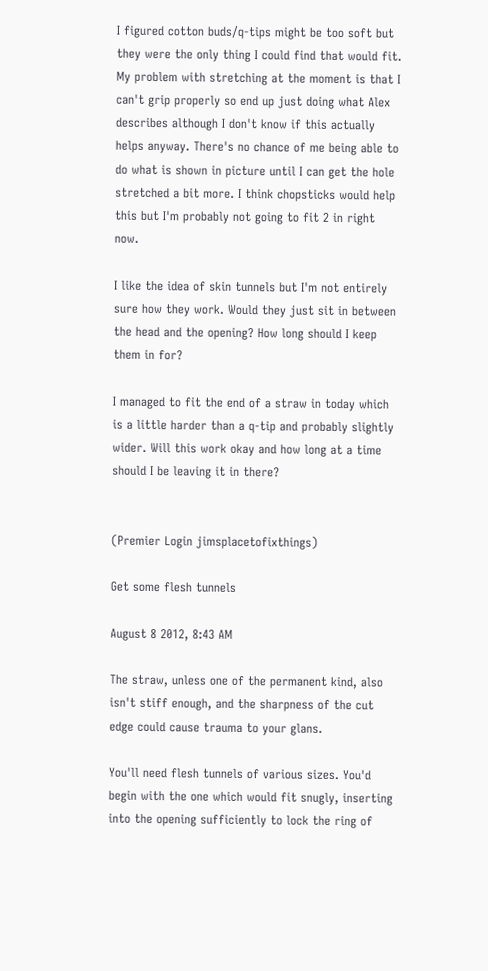I figured cotton buds/q-tips might be too soft but they were the only thing I could find that would fit. My problem with stretching at the moment is that I can't grip properly so end up just doing what Alex describes although I don't know if this actually helps anyway. There's no chance of me being able to do what is shown in picture until I can get the hole stretched a bit more. I think chopsticks would help this but I'm probably not going to fit 2 in right now.

I like the idea of skin tunnels but I'm not entirely sure how they work. Would they just sit in between the head and the opening? How long should I keep them in for?

I managed to fit the end of a straw in today which is a little harder than a q-tip and probably slightly wider. Will this work okay and how long at a time should I be leaving it in there?


(Premier Login jimsplacetofixthings)

Get some flesh tunnels

August 8 2012, 8:43 AM

The straw, unless one of the permanent kind, also isn't stiff enough, and the sharpness of the cut edge could cause trauma to your glans.

You'll need flesh tunnels of various sizes. You'd begin with the one which would fit snugly, inserting into the opening sufficiently to lock the ring of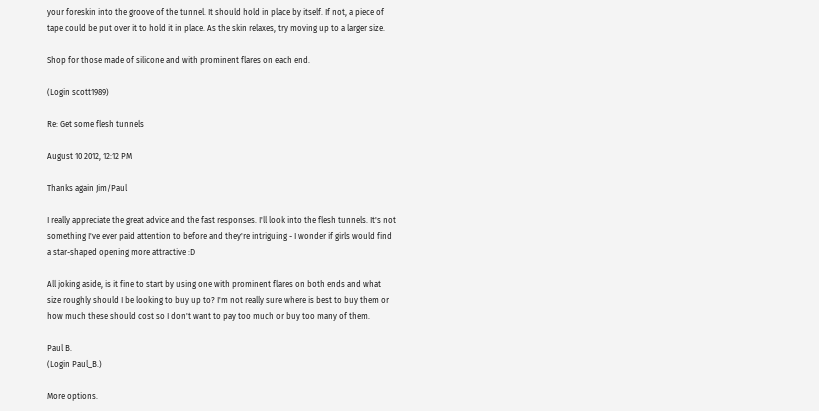your foreskin into the groove of the tunnel. It should hold in place by itself. If not, a piece of tape could be put over it to hold it in place. As the skin relaxes, try moving up to a larger size.

Shop for those made of silicone and with prominent flares on each end.

(Login scott1989)

Re: Get some flesh tunnels

August 10 2012, 12:12 PM

Thanks again Jim/Paul

I really appreciate the great advice and the fast responses. I'll look into the flesh tunnels. It's not something I've ever paid attention to before and they're intriguing - I wonder if girls would find a star-shaped opening more attractive :D

All joking aside, is it fine to start by using one with prominent flares on both ends and what size roughly should I be looking to buy up to? I'm not really sure where is best to buy them or how much these should cost so I don't want to pay too much or buy too many of them.

Paul B.
(Login Paul_B.)

More options.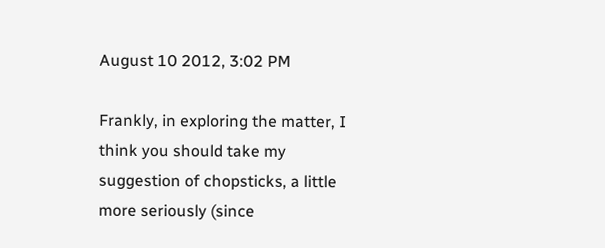August 10 2012, 3:02 PM

Frankly, in exploring the matter, I think you should take my suggestion of chopsticks, a little more seriously (since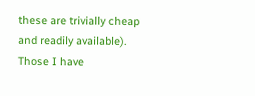these are trivially cheap and readily available). Those I have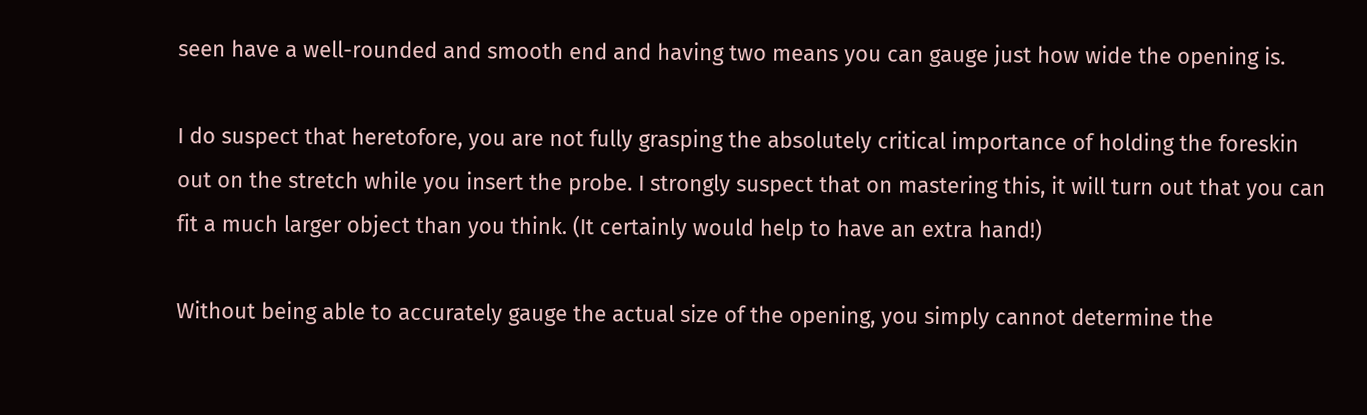seen have a well-rounded and smooth end and having two means you can gauge just how wide the opening is.

I do suspect that heretofore, you are not fully grasping the absolutely critical importance of holding the foreskin out on the stretch while you insert the probe. I strongly suspect that on mastering this, it will turn out that you can fit a much larger object than you think. (It certainly would help to have an extra hand!)

Without being able to accurately gauge the actual size of the opening, you simply cannot determine the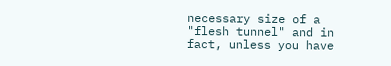necessary size of a "flesh tunnel" and in fact, unless you have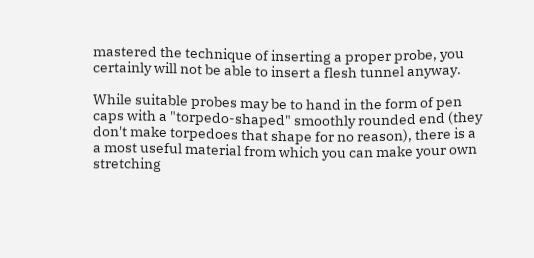mastered the technique of inserting a proper probe, you certainly will not be able to insert a flesh tunnel anyway.

While suitable probes may be to hand in the form of pen caps with a "torpedo-shaped" smoothly rounded end (they don't make torpedoes that shape for no reason), there is a a most useful material from which you can make your own stretching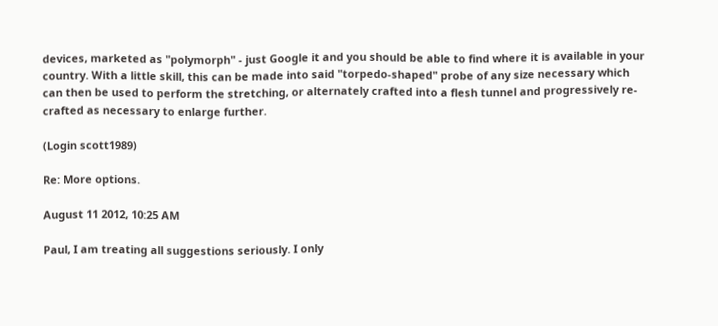devices, marketed as "polymorph" - just Google it and you should be able to find where it is available in your country. With a little skill, this can be made into said "torpedo-shaped" probe of any size necessary which can then be used to perform the stretching, or alternately crafted into a flesh tunnel and progressively re-crafted as necessary to enlarge further.

(Login scott1989)

Re: More options.

August 11 2012, 10:25 AM

Paul, I am treating all suggestions seriously. I only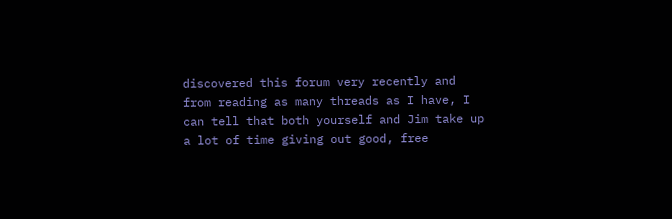discovered this forum very recently and from reading as many threads as I have, I can tell that both yourself and Jim take up a lot of time giving out good, free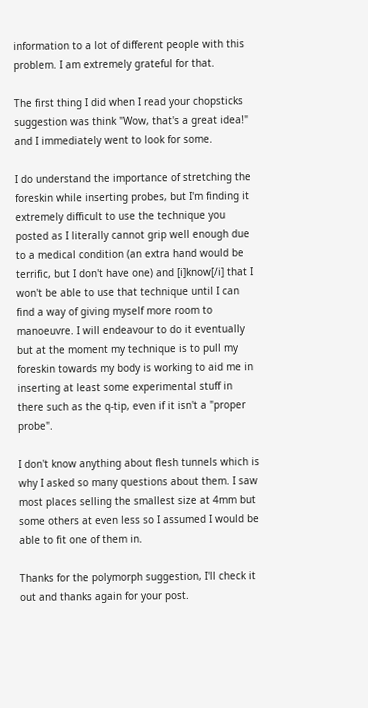information to a lot of different people with this problem. I am extremely grateful for that.

The first thing I did when I read your chopsticks suggestion was think "Wow, that's a great idea!" and I immediately went to look for some.

I do understand the importance of stretching the foreskin while inserting probes, but I'm finding it extremely difficult to use the technique you posted as I literally cannot grip well enough due to a medical condition (an extra hand would be terrific, but I don't have one) and [i]know[/i] that I won't be able to use that technique until I can find a way of giving myself more room to manoeuvre. I will endeavour to do it eventually but at the moment my technique is to pull my foreskin towards my body is working to aid me in inserting at least some experimental stuff in there such as the q-tip, even if it isn't a "proper probe".

I don't know anything about flesh tunnels which is why I asked so many questions about them. I saw most places selling the smallest size at 4mm but some others at even less so I assumed I would be able to fit one of them in.

Thanks for the polymorph suggestion, I'll check it out and thanks again for your post.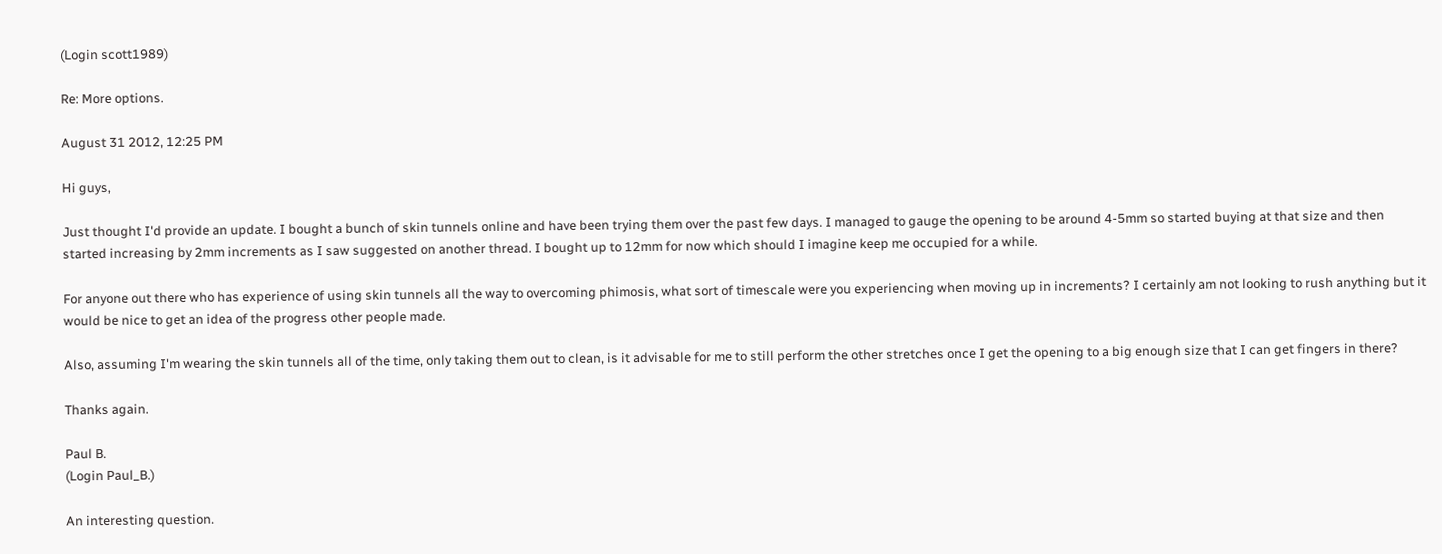(Login scott1989)

Re: More options.

August 31 2012, 12:25 PM

Hi guys,

Just thought I'd provide an update. I bought a bunch of skin tunnels online and have been trying them over the past few days. I managed to gauge the opening to be around 4-5mm so started buying at that size and then started increasing by 2mm increments as I saw suggested on another thread. I bought up to 12mm for now which should I imagine keep me occupied for a while.

For anyone out there who has experience of using skin tunnels all the way to overcoming phimosis, what sort of timescale were you experiencing when moving up in increments? I certainly am not looking to rush anything but it would be nice to get an idea of the progress other people made.

Also, assuming I'm wearing the skin tunnels all of the time, only taking them out to clean, is it advisable for me to still perform the other stretches once I get the opening to a big enough size that I can get fingers in there?

Thanks again.

Paul B.
(Login Paul_B.)

An interesting question.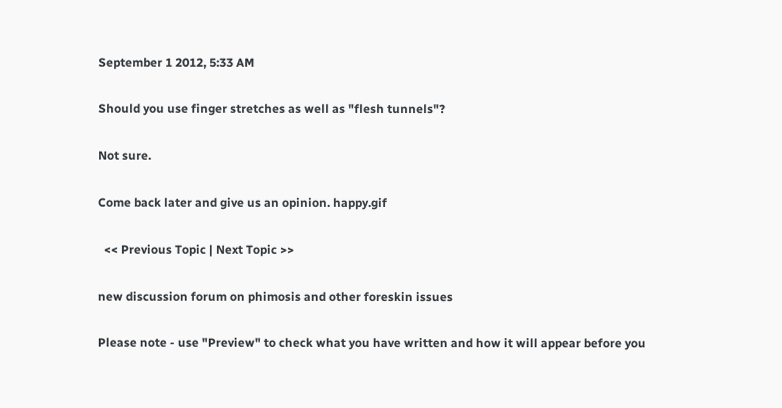September 1 2012, 5:33 AM

Should you use finger stretches as well as "flesh tunnels"?

Not sure.

Come back later and give us an opinion. happy.gif

  << Previous Topic | Next Topic >>

new discussion forum on phimosis and other foreskin issues

Please note - use "Preview" to check what you have written and how it will appear before you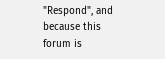"Respond", and because this forum is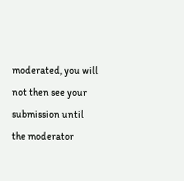moderated, you will not then see your submission until the moderator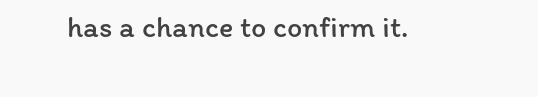has a chance to confirm it.